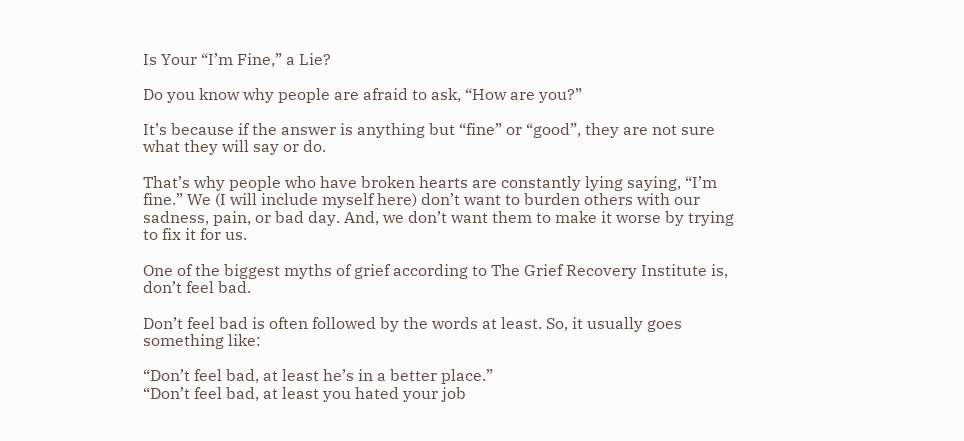Is Your “I’m Fine,” a Lie?

Do you know why people are afraid to ask, “How are you?”

It’s because if the answer is anything but “fine” or “good”, they are not sure what they will say or do.

That’s why people who have broken hearts are constantly lying saying, “I’m fine.” We (I will include myself here) don’t want to burden others with our sadness, pain, or bad day. And, we don’t want them to make it worse by trying to fix it for us.

One of the biggest myths of grief according to The Grief Recovery Institute is, don’t feel bad.

Don’t feel bad is often followed by the words at least. So, it usually goes something like:

“Don’t feel bad, at least he’s in a better place.”
“Don’t feel bad, at least you hated your job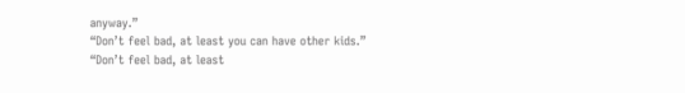anyway.”
“Don’t feel bad, at least you can have other kids.”
“Don’t feel bad, at least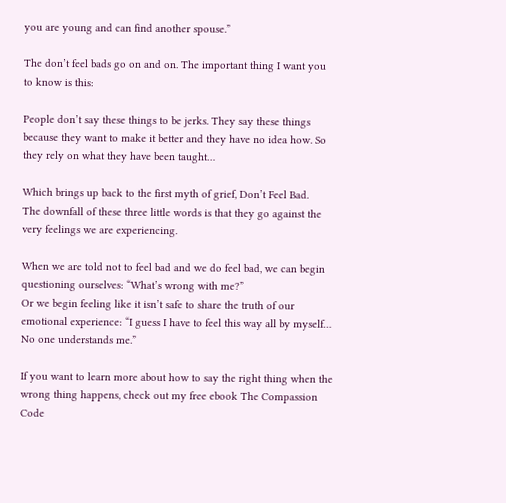you are young and can find another spouse.”

The don’t feel bads go on and on. The important thing I want you to know is this:

People don’t say these things to be jerks. They say these things because they want to make it better and they have no idea how. So they rely on what they have been taught…

Which brings up back to the first myth of grief, Don’t Feel Bad.
The downfall of these three little words is that they go against the very feelings we are experiencing.

When we are told not to feel bad and we do feel bad, we can begin questioning ourselves: “What’s wrong with me?”
Or we begin feeling like it isn’t safe to share the truth of our emotional experience: “I guess I have to feel this way all by myself… No one understands me.”

If you want to learn more about how to say the right thing when the wrong thing happens, check out my free ebook The Compassion Code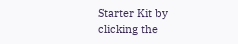Starter Kit by clicking the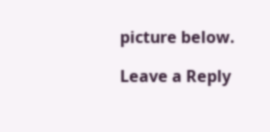picture below.

Leave a Reply